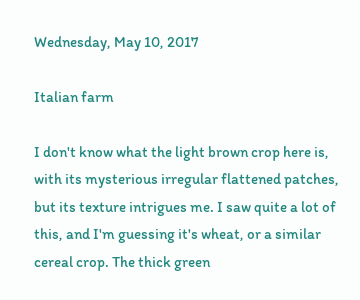Wednesday, May 10, 2017

Italian farm

I don't know what the light brown crop here is, with its mysterious irregular flattened patches, but its texture intrigues me. I saw quite a lot of this, and I'm guessing it's wheat, or a similar cereal crop. The thick green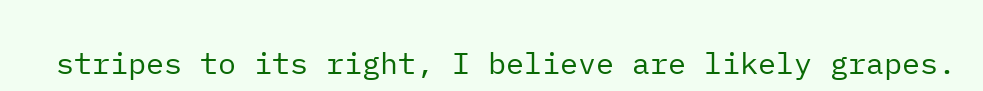stripes to its right, I believe are likely grapes.